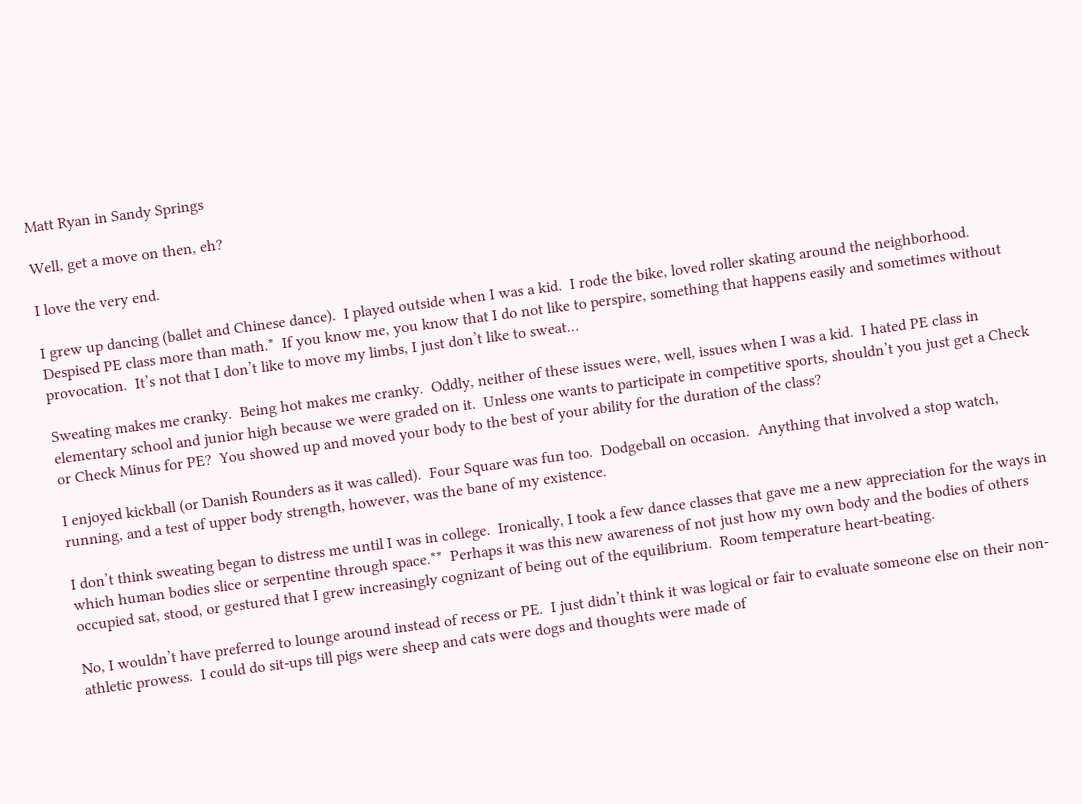Matt Ryan in Sandy Springs

Well, get a move on then, eh?

I love the very end.

I grew up dancing (ballet and Chinese dance).  I played outside when I was a kid.  I rode the bike, loved roller skating around the neighborhood.  Despised PE class more than math.*  If you know me, you know that I do not like to perspire, something that happens easily and sometimes without provocation.  It’s not that I don’t like to move my limbs, I just don’t like to sweat…

Sweating makes me cranky.  Being hot makes me cranky.  Oddly, neither of these issues were, well, issues when I was a kid.  I hated PE class in elementary school and junior high because we were graded on it.  Unless one wants to participate in competitive sports, shouldn’t you just get a Check or Check Minus for PE?  You showed up and moved your body to the best of your ability for the duration of the class?

I enjoyed kickball (or Danish Rounders as it was called).  Four Square was fun too.  Dodgeball on occasion.  Anything that involved a stop watch, running, and a test of upper body strength, however, was the bane of my existence.

I don’t think sweating began to distress me until I was in college.  Ironically, I took a few dance classes that gave me a new appreciation for the ways in which human bodies slice or serpentine through space.**  Perhaps it was this new awareness of not just how my own body and the bodies of others occupied sat, stood, or gestured that I grew increasingly cognizant of being out of the equilibrium.  Room temperature heart-beating.

No, I wouldn’t have preferred to lounge around instead of recess or PE.  I just didn’t think it was logical or fair to evaluate someone else on their non-athletic prowess.  I could do sit-ups till pigs were sheep and cats were dogs and thoughts were made of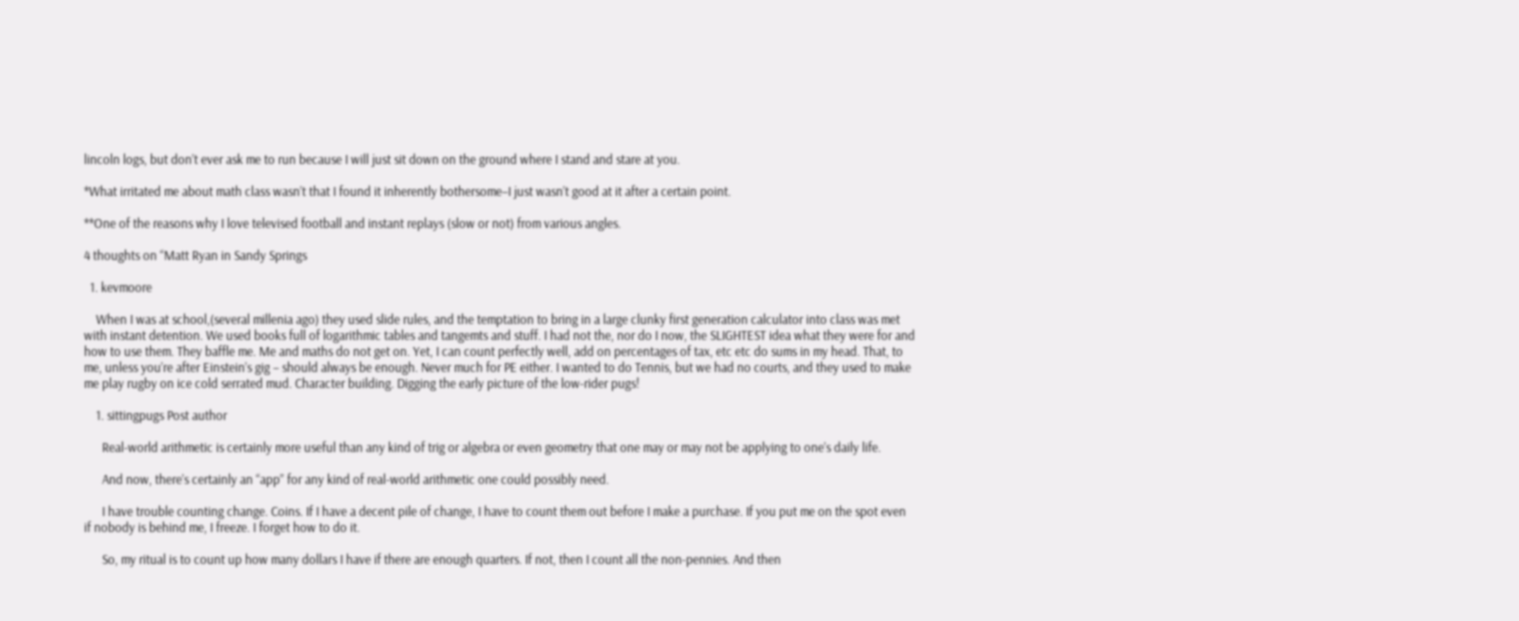lincoln logs, but don’t ever ask me to run because I will just sit down on the ground where I stand and stare at you.

*What irritated me about math class wasn’t that I found it inherently bothersome–I just wasn’t good at it after a certain point.

**One of the reasons why I love televised football and instant replays (slow or not) from various angles.

4 thoughts on “Matt Ryan in Sandy Springs

  1. kevmoore

    When I was at school,(several millenia ago) they used slide rules, and the temptation to bring in a large clunky first generation calculator into class was met with instant detention. We used books full of logarithmic tables and tangemts and stuff. I had not the, nor do I now, the SLIGHTEST idea what they were for and how to use them. They baffle me. Me and maths do not get on. Yet, I can count perfectly well, add on percentages of tax, etc etc do sums in my head. That, to me, unless you’re after Einstein’s gig – should always be enough. Never much for PE either. I wanted to do Tennis, but we had no courts, and they used to make me play rugby on ice cold serrated mud. Character building. Digging the early picture of the low-rider pugs!

    1. sittingpugs Post author

      Real-world arithmetic is certainly more useful than any kind of trig or algebra or even geometry that one may or may not be applying to one’s daily life.

      And now, there’s certainly an “app” for any kind of real-world arithmetic one could possibly need.

      I have trouble counting change. Coins. If I have a decent pile of change, I have to count them out before I make a purchase. If you put me on the spot even if nobody is behind me, I freeze. I forget how to do it.

      So, my ritual is to count up how many dollars I have if there are enough quarters. If not, then I count all the non-pennies. And then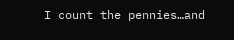I count the pennies…and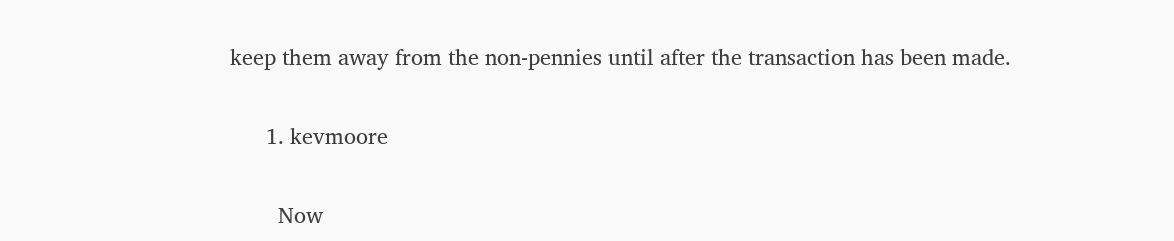keep them away from the non-pennies until after the transaction has been made.

      1. kevmoore

        Now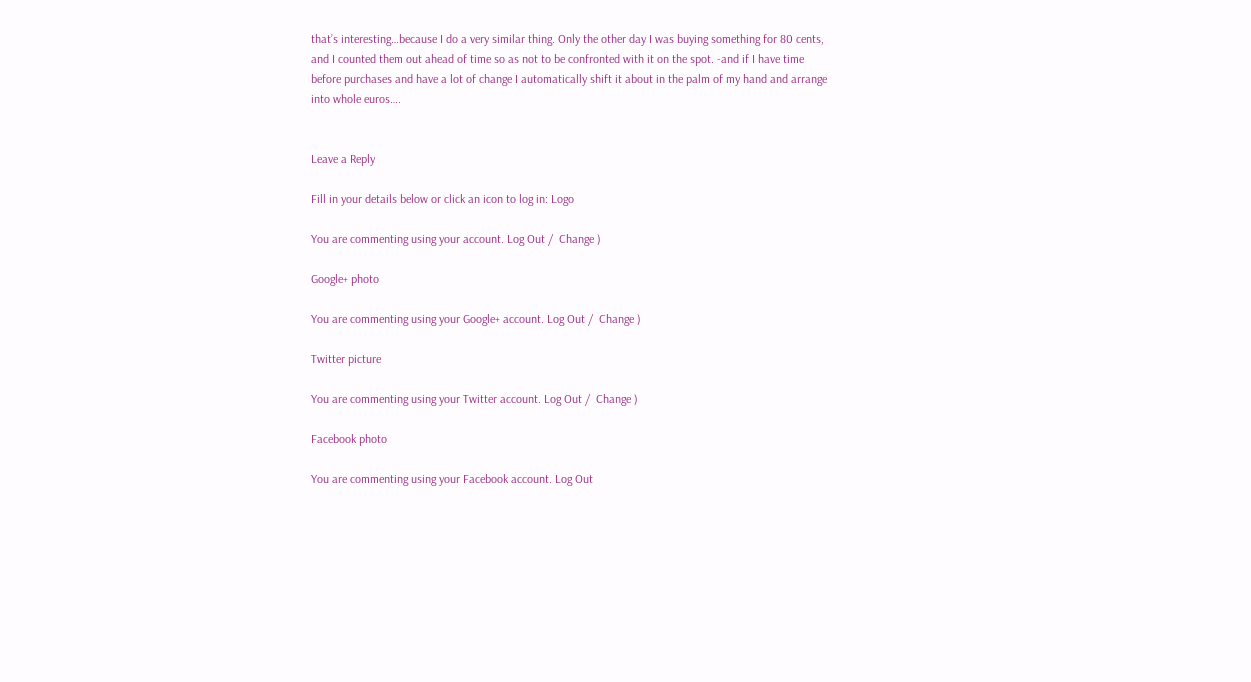that’s interesting…because I do a very similar thing. Only the other day I was buying something for 80 cents, and I counted them out ahead of time so as not to be confronted with it on the spot. -and if I have time before purchases and have a lot of change I automatically shift it about in the palm of my hand and arrange into whole euros….


Leave a Reply

Fill in your details below or click an icon to log in: Logo

You are commenting using your account. Log Out /  Change )

Google+ photo

You are commenting using your Google+ account. Log Out /  Change )

Twitter picture

You are commenting using your Twitter account. Log Out /  Change )

Facebook photo

You are commenting using your Facebook account. Log Out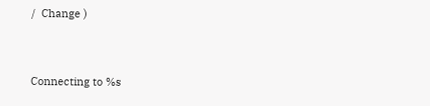/  Change )


Connecting to %s